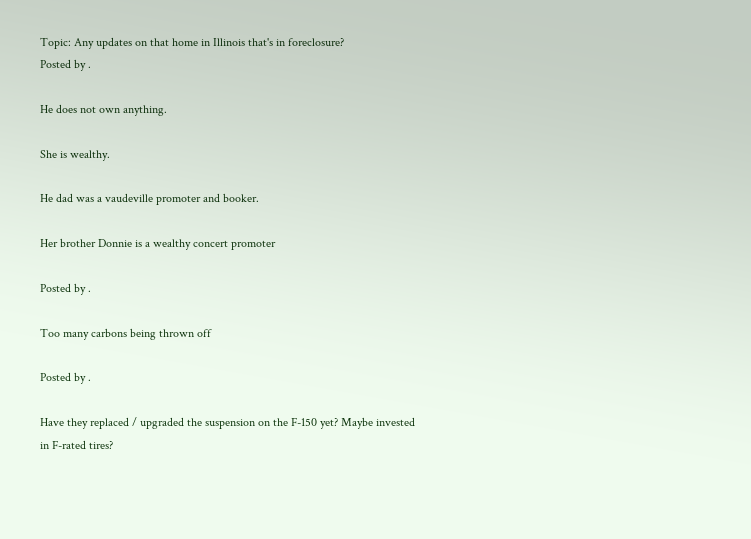Topic: Any updates on that home in Illinois that's in foreclosure?
Posted by .

He does not own anything.

She is wealthy.

He dad was a vaudeville promoter and booker.

Her brother Donnie is a wealthy concert promoter

Posted by .

Too many carbons being thrown off

Posted by .

Have they replaced / upgraded the suspension on the F-150 yet? Maybe invested in F-rated tires?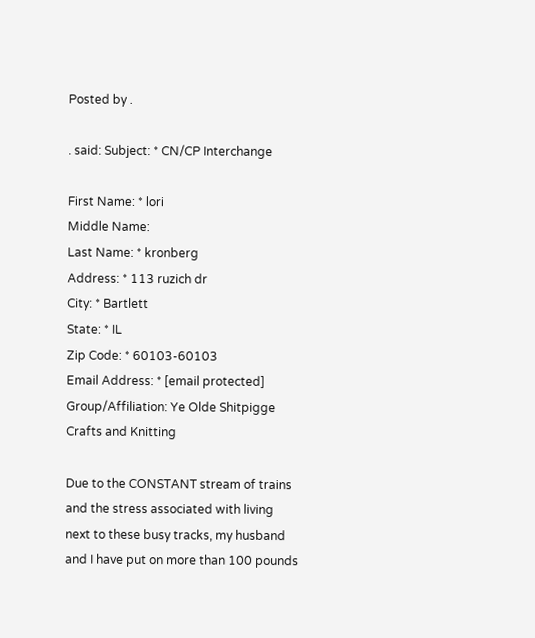Posted by .

. said: Subject: * CN/CP Interchange

First Name: * lori
Middle Name:
Last Name: * kronberg
Address: * 113 ruzich dr
City: * Bartlett
State: * IL
Zip Code: * 60103-60103
Email Address: * [email protected]
Group/Affiliation: Ye Olde Shitpigge Crafts and Knitting

Due to the CONSTANT stream of trains and the stress associated with living next to these busy tracks, my husband and I have put on more than 100 pounds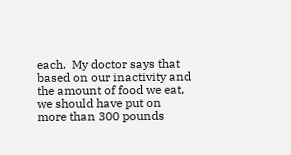each.  My doctor says that based on our inactivity and the amount of food we eat, we should have put on more than 300 pounds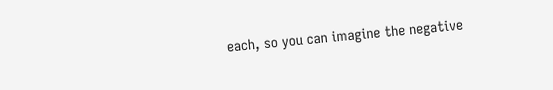each, so you can imagine the negative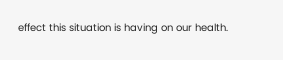effect this situation is having on our health.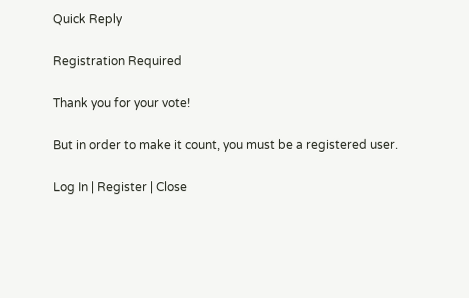Quick Reply

Registration Required

Thank you for your vote!

But in order to make it count, you must be a registered user.

Log In | Register | Close